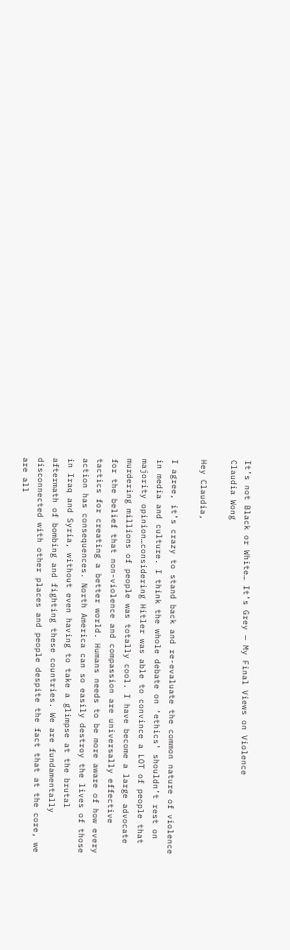It’s not Black or White… It’s Grey — My Final Views on Violence
Claudia Wong

Hey Claudia,

I agree, it’s crazy to stand back and re-evaluate the common nature of violence in media and culture. I think the whole debate on ‘ethics’ shouldn’t rest on majority opinion…considering Hitler was able to convince a LOT of people that murdering millions of people was totally cool. I have become a large advocate for the belief that non-violence and compassion are universally effective tactics for creating a better world. Humans needs to be more aware of how every action has consequences. North America can so easily destroy the lives of those in Iraq and Syria, without even having to take a glimpse at the brutal aftermath of bombing and fighting these countries. We are fundamentally disconnected with other places and people despite the fact that at the core, we are all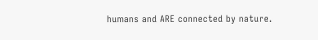humans and ARE connected by nature.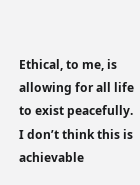Ethical, to me, is allowing for all life to exist peacefully. I don’t think this is achievable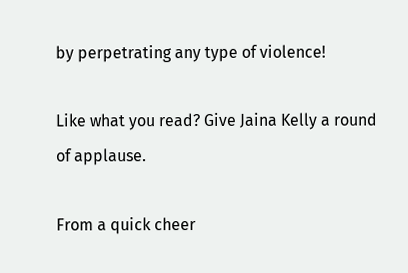by perpetrating any type of violence!

Like what you read? Give Jaina Kelly a round of applause.

From a quick cheer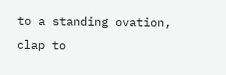to a standing ovation, clap to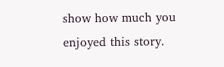show how much you enjoyed this story.